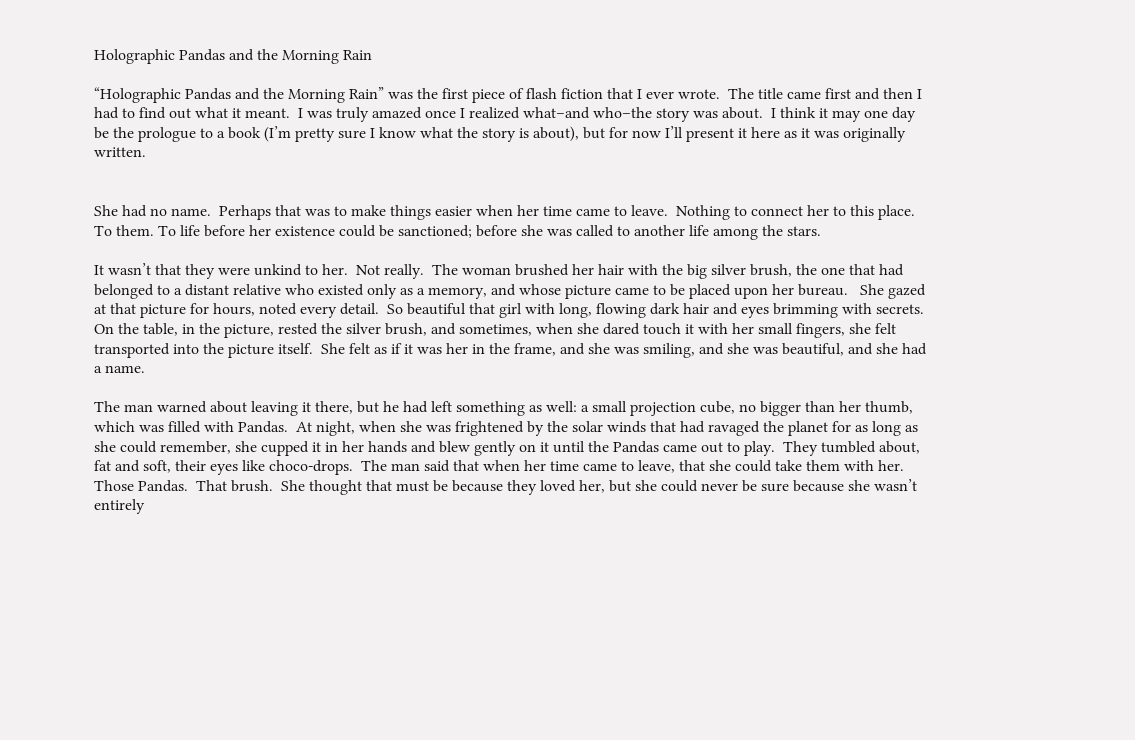Holographic Pandas and the Morning Rain

“Holographic Pandas and the Morning Rain” was the first piece of flash fiction that I ever wrote.  The title came first and then I had to find out what it meant.  I was truly amazed once I realized what–and who–the story was about.  I think it may one day be the prologue to a book (I’m pretty sure I know what the story is about), but for now I’ll present it here as it was originally written.


She had no name.  Perhaps that was to make things easier when her time came to leave.  Nothing to connect her to this place.  To them. To life before her existence could be sanctioned; before she was called to another life among the stars.

It wasn’t that they were unkind to her.  Not really.  The woman brushed her hair with the big silver brush, the one that had belonged to a distant relative who existed only as a memory, and whose picture came to be placed upon her bureau.   She gazed at that picture for hours, noted every detail.  So beautiful that girl with long, flowing dark hair and eyes brimming with secrets.  On the table, in the picture, rested the silver brush, and sometimes, when she dared touch it with her small fingers, she felt transported into the picture itself.  She felt as if it was her in the frame, and she was smiling, and she was beautiful, and she had a name.

The man warned about leaving it there, but he had left something as well: a small projection cube, no bigger than her thumb, which was filled with Pandas.  At night, when she was frightened by the solar winds that had ravaged the planet for as long as she could remember, she cupped it in her hands and blew gently on it until the Pandas came out to play.  They tumbled about, fat and soft, their eyes like choco-drops.  The man said that when her time came to leave, that she could take them with her.  Those Pandas.  That brush.  She thought that must be because they loved her, but she could never be sure because she wasn’t entirely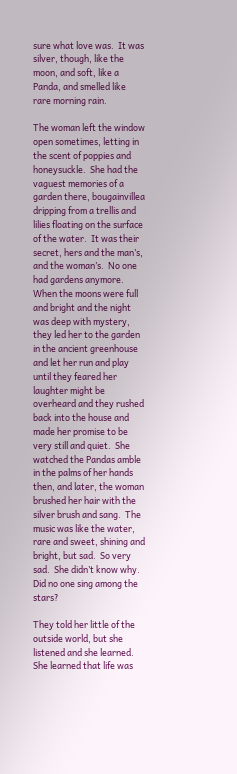sure what love was.  It was silver, though, like the moon, and soft, like a Panda, and smelled like rare morning rain.

The woman left the window open sometimes, letting in the scent of poppies and honeysuckle.  She had the vaguest memories of a garden there, bougainvillea dripping from a trellis and lilies floating on the surface of the water.  It was their secret, hers and the man’s, and the woman’s.  No one had gardens anymore.  When the moons were full and bright and the night was deep with mystery, they led her to the garden in the ancient greenhouse and let her run and play until they feared her laughter might be overheard and they rushed back into the house and made her promise to be very still and quiet.  She watched the Pandas amble in the palms of her hands then, and later, the woman brushed her hair with the silver brush and sang.  The music was like the water, rare and sweet, shining and bright, but sad.  So very sad.  She didn’t know why.  Did no one sing among the stars?

They told her little of the outside world, but she listened and she learned.  She learned that life was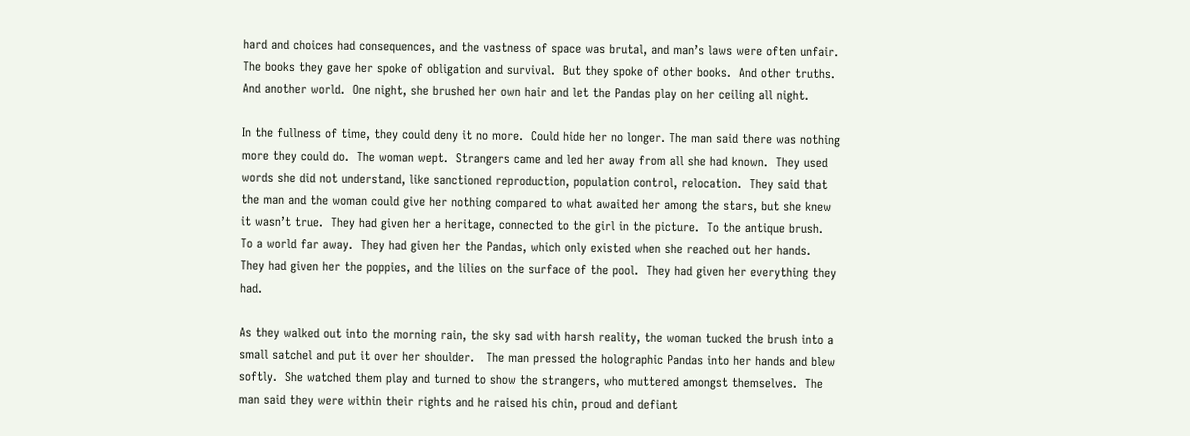hard and choices had consequences, and the vastness of space was brutal, and man’s laws were often unfair.  The books they gave her spoke of obligation and survival.  But they spoke of other books.  And other truths.  And another world.  One night, she brushed her own hair and let the Pandas play on her ceiling all night.

In the fullness of time, they could deny it no more.  Could hide her no longer. The man said there was nothing more they could do.  The woman wept.  Strangers came and led her away from all she had known.  They used words she did not understand, like sanctioned reproduction, population control, relocation.  They said that the man and the woman could give her nothing compared to what awaited her among the stars, but she knew it wasn’t true.  They had given her a heritage, connected to the girl in the picture.  To the antique brush.  To a world far away.  They had given her the Pandas, which only existed when she reached out her hands.  They had given her the poppies, and the lilies on the surface of the pool.  They had given her everything they had.

As they walked out into the morning rain, the sky sad with harsh reality, the woman tucked the brush into a small satchel and put it over her shoulder.   The man pressed the holographic Pandas into her hands and blew softly.  She watched them play and turned to show the strangers, who muttered amongst themselves.  The man said they were within their rights and he raised his chin, proud and defiant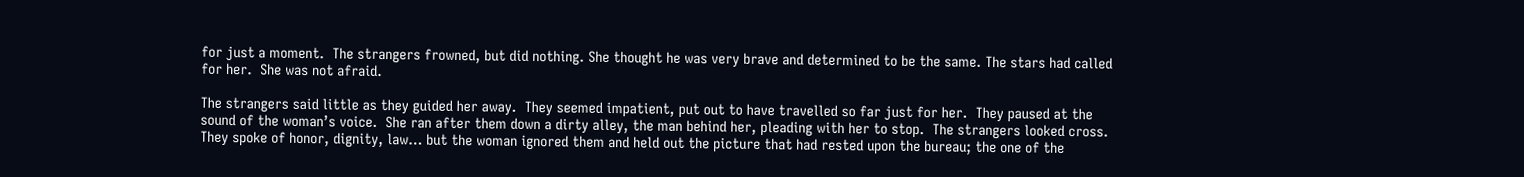for just a moment.  The strangers frowned, but did nothing. She thought he was very brave and determined to be the same. The stars had called for her.  She was not afraid.

The strangers said little as they guided her away.  They seemed impatient, put out to have travelled so far just for her.  They paused at the sound of the woman’s voice.  She ran after them down a dirty alley, the man behind her, pleading with her to stop.  The strangers looked cross.  They spoke of honor, dignity, law… but the woman ignored them and held out the picture that had rested upon the bureau; the one of the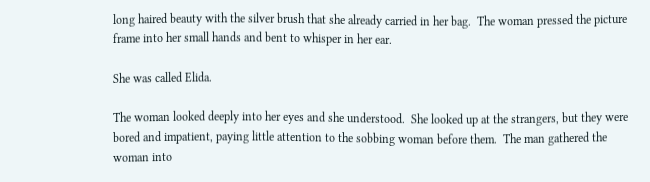long haired beauty with the silver brush that she already carried in her bag.  The woman pressed the picture frame into her small hands and bent to whisper in her ear.

She was called Elida.

The woman looked deeply into her eyes and she understood.  She looked up at the strangers, but they were bored and impatient, paying little attention to the sobbing woman before them.  The man gathered the woman into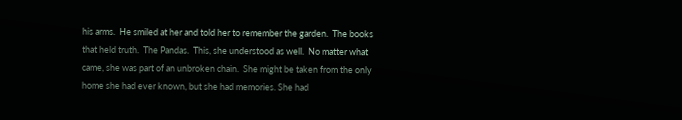his arms.  He smiled at her and told her to remember the garden.  The books that held truth.  The Pandas.  This, she understood as well.  No matter what came, she was part of an unbroken chain.  She might be taken from the only home she had ever known, but she had memories. She had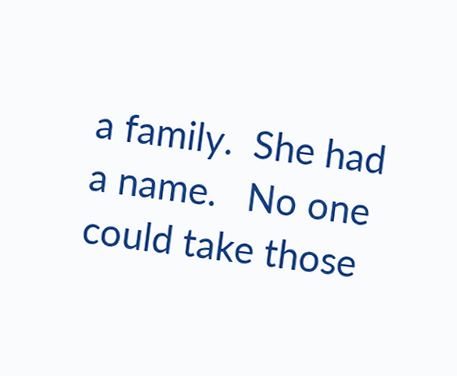a family.  She had a name.   No one could take those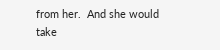from her.  And she would take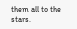them all to the stars.